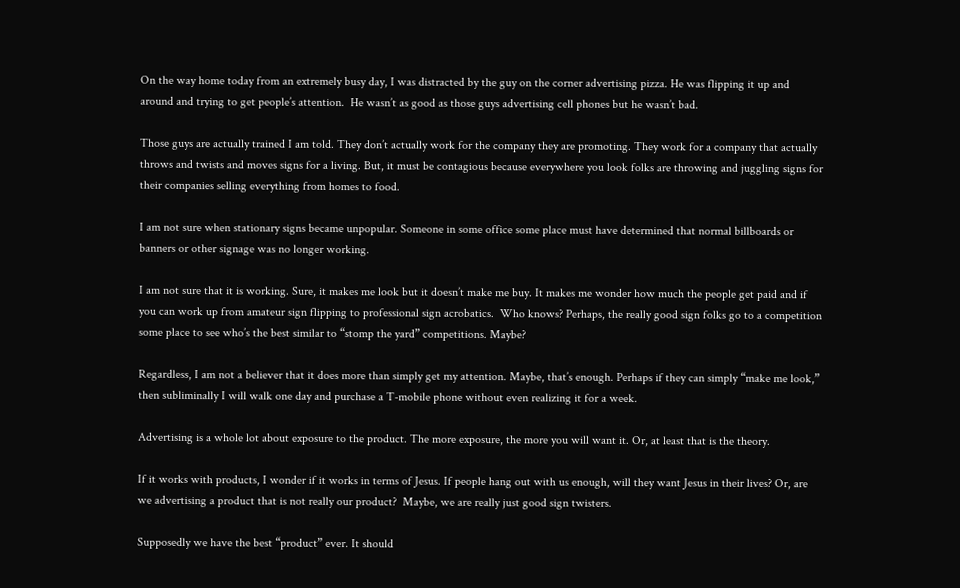On the way home today from an extremely busy day, I was distracted by the guy on the corner advertising pizza. He was flipping it up and around and trying to get people’s attention.  He wasn’t as good as those guys advertising cell phones but he wasn’t bad.

Those guys are actually trained I am told. They don’t actually work for the company they are promoting. They work for a company that actually throws and twists and moves signs for a living. But, it must be contagious because everywhere you look folks are throwing and juggling signs for their companies selling everything from homes to food.

I am not sure when stationary signs became unpopular. Someone in some office some place must have determined that normal billboards or banners or other signage was no longer working.

I am not sure that it is working. Sure, it makes me look but it doesn’t make me buy. It makes me wonder how much the people get paid and if you can work up from amateur sign flipping to professional sign acrobatics.  Who knows? Perhaps, the really good sign folks go to a competition some place to see who’s the best similar to “stomp the yard” competitions. Maybe?

Regardless, I am not a believer that it does more than simply get my attention. Maybe, that’s enough. Perhaps if they can simply “make me look,” then subliminally I will walk one day and purchase a T-mobile phone without even realizing it for a week.

Advertising is a whole lot about exposure to the product. The more exposure, the more you will want it. Or, at least that is the theory.

If it works with products, I wonder if it works in terms of Jesus. If people hang out with us enough, will they want Jesus in their lives? Or, are we advertising a product that is not really our product?  Maybe, we are really just good sign twisters.

Supposedly we have the best “product” ever. It should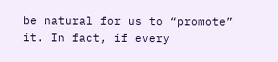be natural for us to “promote” it. In fact, if every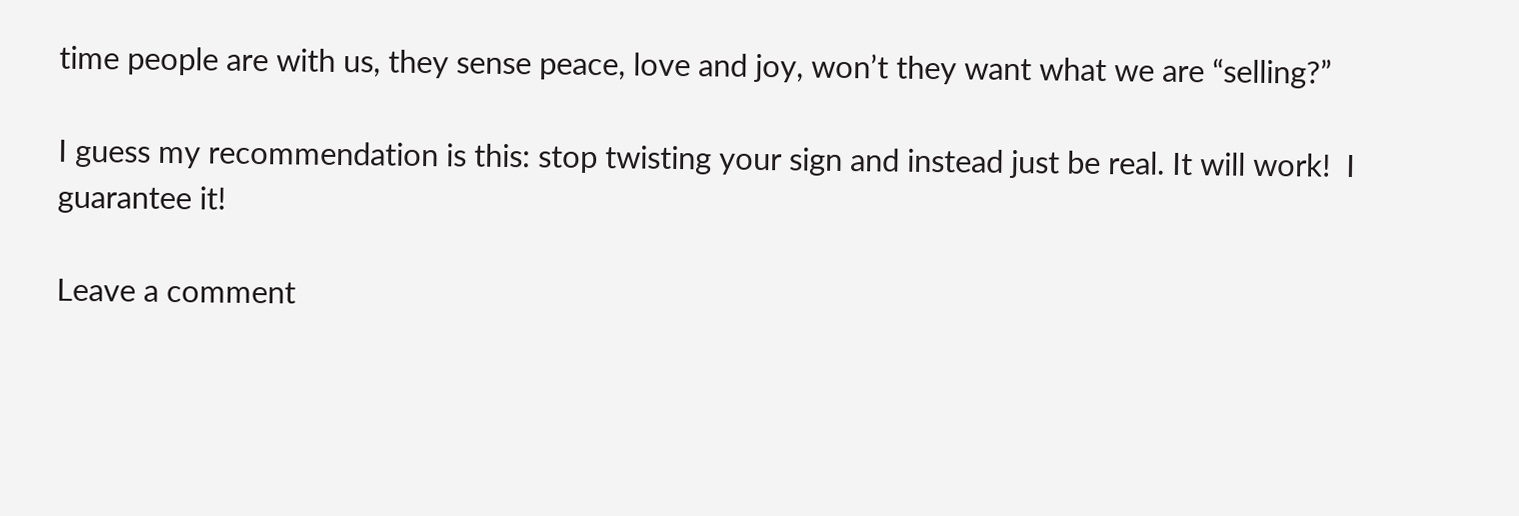time people are with us, they sense peace, love and joy, won’t they want what we are “selling?”

I guess my recommendation is this: stop twisting your sign and instead just be real. It will work!  I guarantee it!

Leave a comment